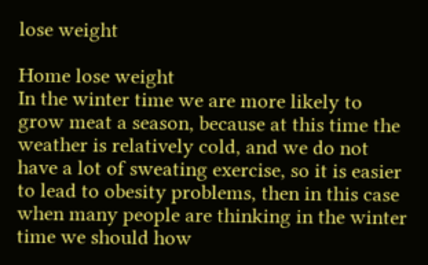lose weight

Home lose weight
In the winter time we are more likely to grow meat a season, because at this time the weather is relatively cold, and we do not have a lot of sweating exercise, so it is easier to lead to obesity problems, then in this case when many people are thinking in the winter time we should how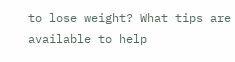to lose weight? What tips are available to help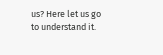us? Here let us go to understand it.